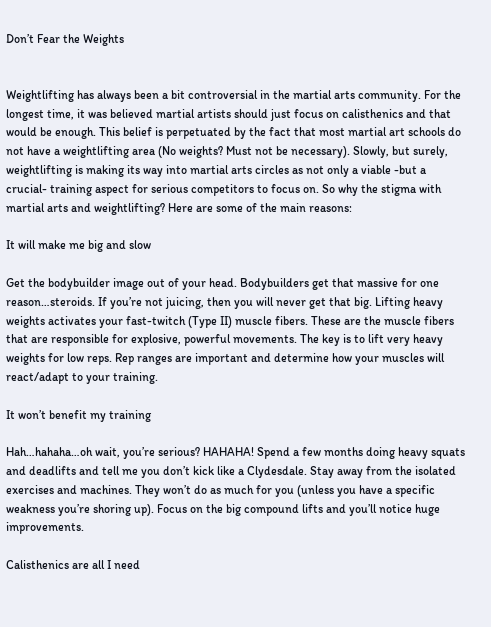Don’t Fear the Weights


Weightlifting has always been a bit controversial in the martial arts community. For the longest time, it was believed martial artists should just focus on calisthenics and that would be enough. This belief is perpetuated by the fact that most martial art schools do not have a weightlifting area (No weights? Must not be necessary). Slowly, but surely, weightlifting is making its way into martial arts circles as not only a viable -but a crucial- training aspect for serious competitors to focus on. So why the stigma with martial arts and weightlifting? Here are some of the main reasons:

It will make me big and slow

Get the bodybuilder image out of your head. Bodybuilders get that massive for one reason…steroids. If you’re not juicing, then you will never get that big. Lifting heavy weights activates your fast-twitch (Type II) muscle fibers. These are the muscle fibers that are responsible for explosive, powerful movements. The key is to lift very heavy weights for low reps. Rep ranges are important and determine how your muscles will react/adapt to your training.

It won’t benefit my training

Hah…hahaha…oh wait, you’re serious? HAHAHA! Spend a few months doing heavy squats and deadlifts and tell me you don’t kick like a Clydesdale. Stay away from the isolated exercises and machines. They won’t do as much for you (unless you have a specific weakness you’re shoring up). Focus on the big compound lifts and you’ll notice huge improvements.

Calisthenics are all I need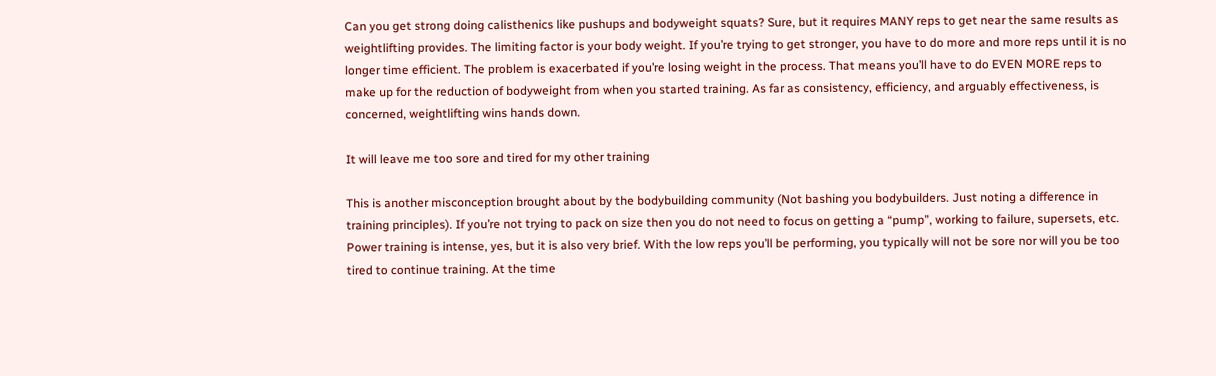Can you get strong doing calisthenics like pushups and bodyweight squats? Sure, but it requires MANY reps to get near the same results as weightlifting provides. The limiting factor is your body weight. If you’re trying to get stronger, you have to do more and more reps until it is no longer time efficient. The problem is exacerbated if you’re losing weight in the process. That means you’ll have to do EVEN MORE reps to make up for the reduction of bodyweight from when you started training. As far as consistency, efficiency, and arguably effectiveness, is concerned, weightlifting wins hands down.

It will leave me too sore and tired for my other training

This is another misconception brought about by the bodybuilding community (Not bashing you bodybuilders. Just noting a difference in training principles). If you’re not trying to pack on size then you do not need to focus on getting a “pump”, working to failure, supersets, etc. Power training is intense, yes, but it is also very brief. With the low reps you’ll be performing, you typically will not be sore nor will you be too tired to continue training. At the time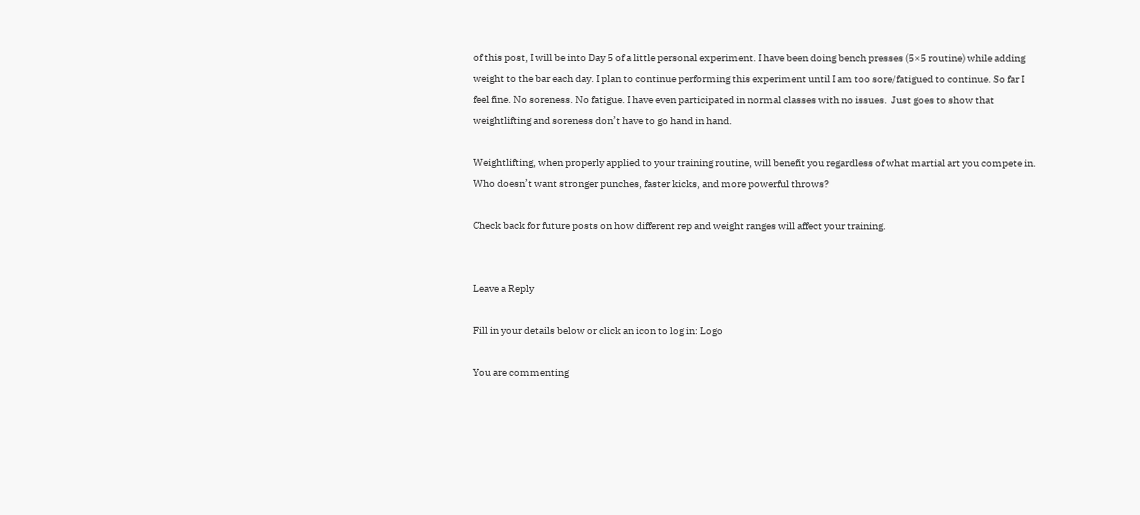of this post, I will be into Day 5 of a little personal experiment. I have been doing bench presses (5×5 routine) while adding weight to the bar each day. I plan to continue performing this experiment until I am too sore/fatigued to continue. So far I feel fine. No soreness. No fatigue. I have even participated in normal classes with no issues.  Just goes to show that weightlifting and soreness don’t have to go hand in hand.

Weightlifting, when properly applied to your training routine, will benefit you regardless of what martial art you compete in. Who doesn’t want stronger punches, faster kicks, and more powerful throws?

Check back for future posts on how different rep and weight ranges will affect your training.


Leave a Reply

Fill in your details below or click an icon to log in: Logo

You are commenting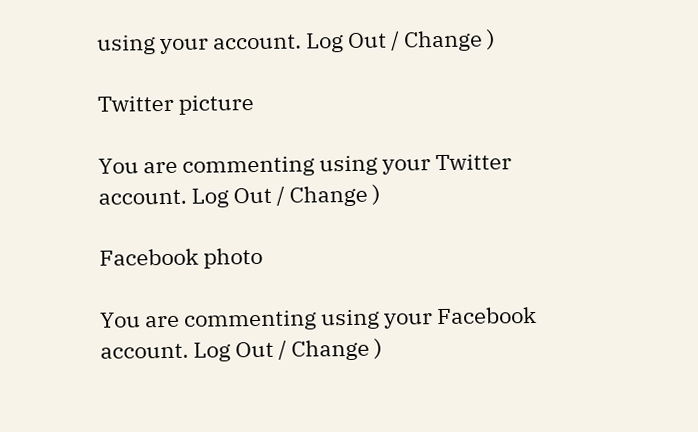using your account. Log Out / Change )

Twitter picture

You are commenting using your Twitter account. Log Out / Change )

Facebook photo

You are commenting using your Facebook account. Log Out / Change )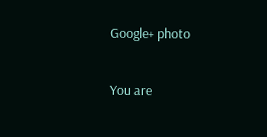Google+ photo

You are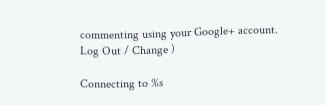commenting using your Google+ account. Log Out / Change )

Connecting to %s